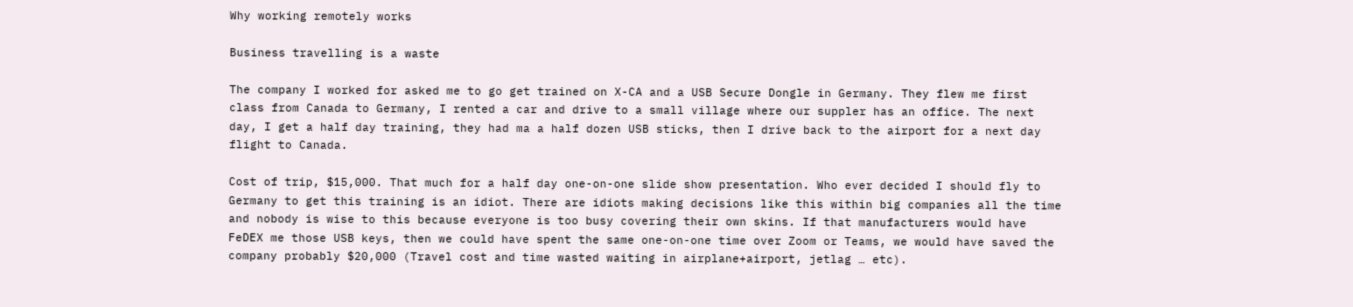Why working remotely works

Business travelling is a waste

The company I worked for asked me to go get trained on X-CA and a USB Secure Dongle in Germany. They flew me first class from Canada to Germany, I rented a car and drive to a small village where our suppler has an office. The next day, I get a half day training, they had ma a half dozen USB sticks, then I drive back to the airport for a next day flight to Canada.

Cost of trip, $15,000. That much for a half day one-on-one slide show presentation. Who ever decided I should fly to Germany to get this training is an idiot. There are idiots making decisions like this within big companies all the time and nobody is wise to this because everyone is too busy covering their own skins. If that manufacturers would have FeDEX me those USB keys, then we could have spent the same one-on-one time over Zoom or Teams, we would have saved the company probably $20,000 (Travel cost and time wasted waiting in airplane+airport, jetlag … etc).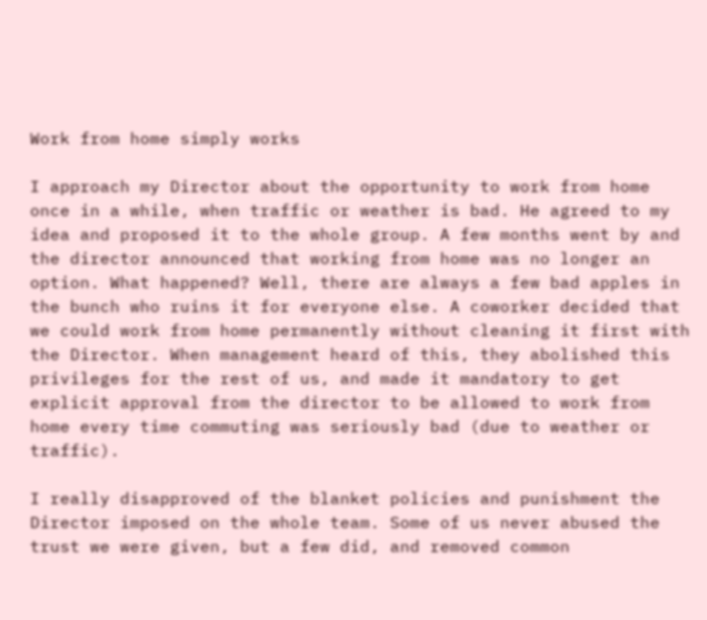Work from home simply works

I approach my Director about the opportunity to work from home once in a while, when traffic or weather is bad. He agreed to my idea and proposed it to the whole group. A few months went by and the director announced that working from home was no longer an option. What happened? Well, there are always a few bad apples in the bunch who ruins it for everyone else. A coworker decided that we could work from home permanently without cleaning it first with the Director. When management heard of this, they abolished this privileges for the rest of us, and made it mandatory to get explicit approval from the director to be allowed to work from home every time commuting was seriously bad (due to weather or traffic).

I really disapproved of the blanket policies and punishment the Director imposed on the whole team. Some of us never abused the trust we were given, but a few did, and removed common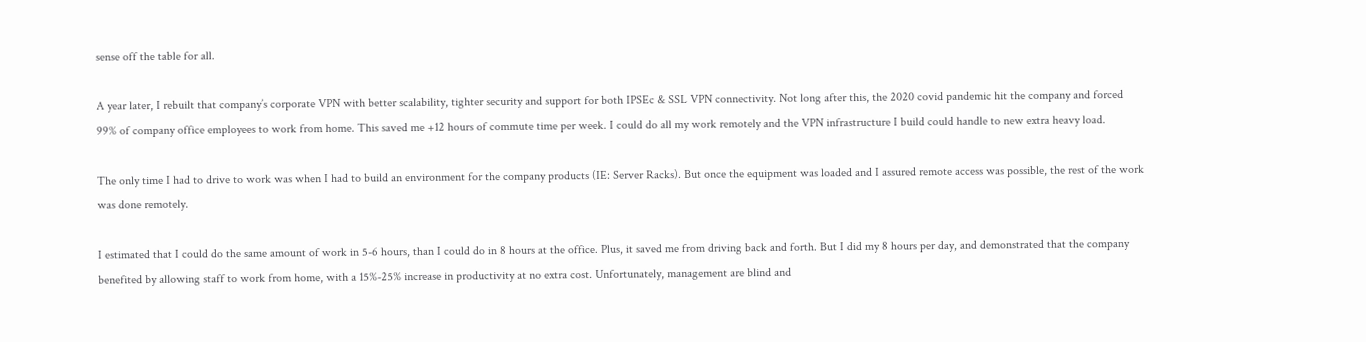sense off the table for all.

A year later, I rebuilt that company’s corporate VPN with better scalability, tighter security and support for both IPSEc & SSL VPN connectivity. Not long after this, the 2020 covid pandemic hit the company and forced 99% of company office employees to work from home. This saved me +12 hours of commute time per week. I could do all my work remotely and the VPN infrastructure I build could handle to new extra heavy load.

The only time I had to drive to work was when I had to build an environment for the company products (IE: Server Racks). But once the equipment was loaded and I assured remote access was possible, the rest of the work was done remotely.

I estimated that I could do the same amount of work in 5-6 hours, than I could do in 8 hours at the office. Plus, it saved me from driving back and forth. But I did my 8 hours per day, and demonstrated that the company benefited by allowing staff to work from home, with a 15%-25% increase in productivity at no extra cost. Unfortunately, management are blind and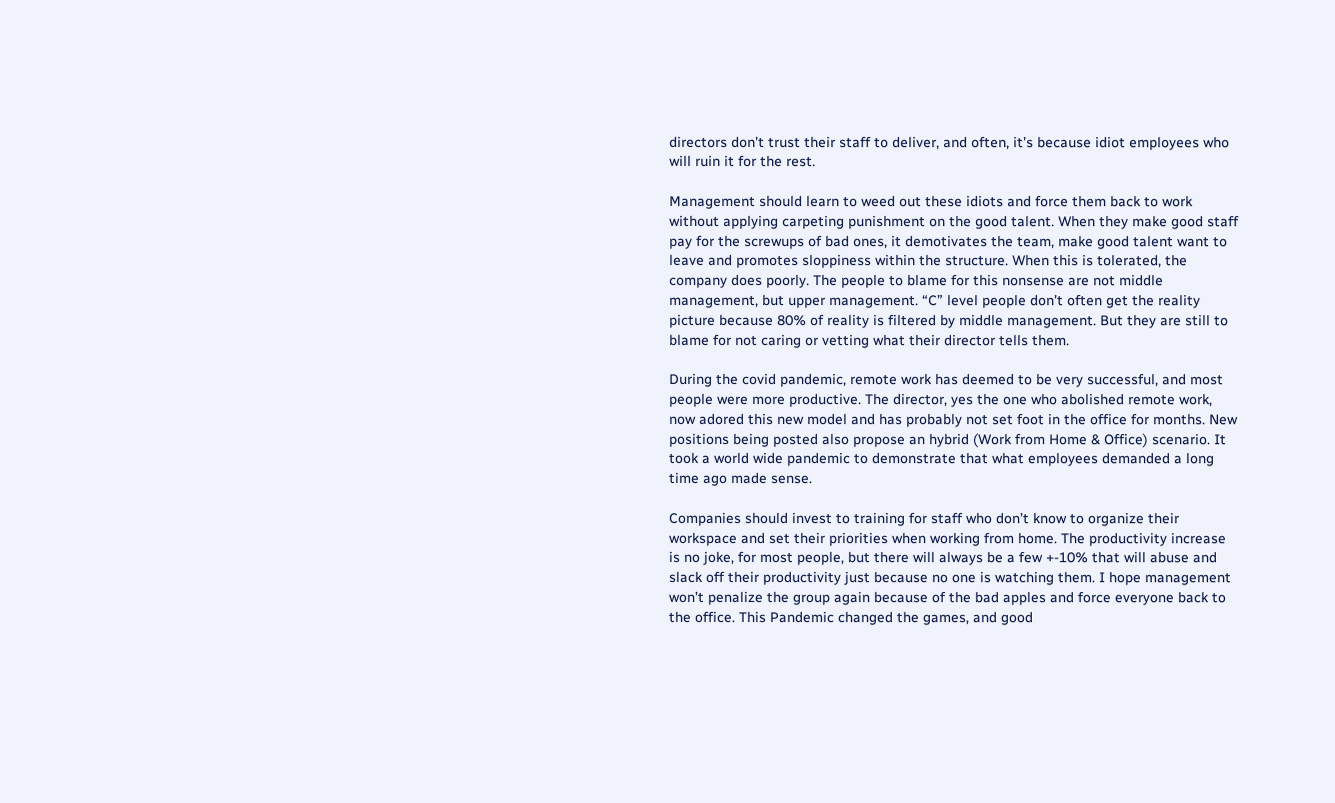directors don’t trust their staff to deliver, and often, it’s because idiot employees who will ruin it for the rest.

Management should learn to weed out these idiots and force them back to work without applying carpeting punishment on the good talent. When they make good staff pay for the screwups of bad ones, it demotivates the team, make good talent want to leave and promotes sloppiness within the structure. When this is tolerated, the company does poorly. The people to blame for this nonsense are not middle management, but upper management. “C” level people don’t often get the reality picture because 80% of reality is filtered by middle management. But they are still to blame for not caring or vetting what their director tells them.

During the covid pandemic, remote work has deemed to be very successful, and most people were more productive. The director, yes the one who abolished remote work, now adored this new model and has probably not set foot in the office for months. New positions being posted also propose an hybrid (Work from Home & Office) scenario. It took a world wide pandemic to demonstrate that what employees demanded a long time ago made sense.

Companies should invest to training for staff who don’t know to organize their workspace and set their priorities when working from home. The productivity increase is no joke, for most people, but there will always be a few +-10% that will abuse and slack off their productivity just because no one is watching them. I hope management won’t penalize the group again because of the bad apples and force everyone back to the office. This Pandemic changed the games, and good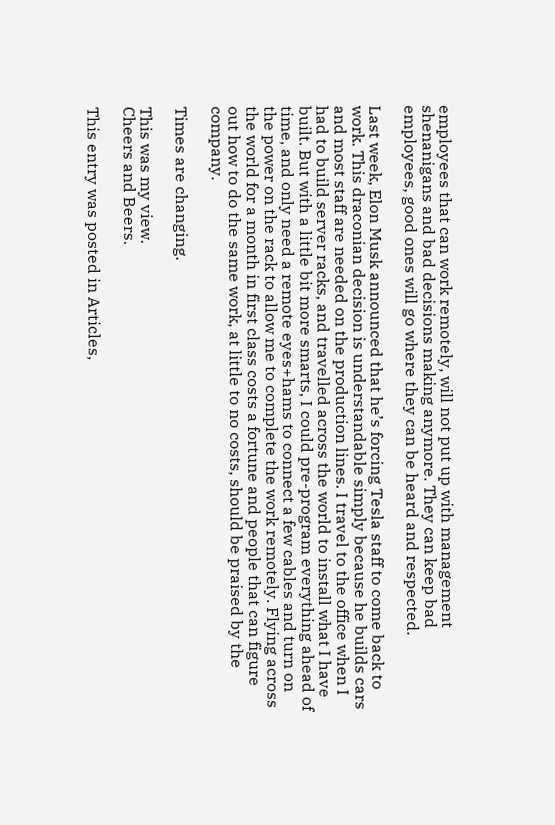employees that can work remotely, will not put up with management shenanigans and bad decisions making anymore. They can keep bad employees, good ones will go where they can be heard and respected.

Last week, Elon Musk announced that he’s forcing Tesla staff to come back to work. This draconian decision is understandable simply because he builds cars and most staff are needed on the production lines. I travel to the office when I had to build server racks, and travelled across the world to install what I have built. But with a little bit more smarts, I could pre-program everything ahead of time, and only need a remote eyes+hams to connect a few cables and turn on the power on the rack to allow me to complete the work remotely. Flying across the world for a month in first class costs a fortune and people that can figure out how to do the same work, at little to no costs, should be praised by the company.

Times are changing.

This was my view.
Cheers and Beers.

This entry was posted in Articles,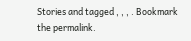Stories and tagged , , , . Bookmark the permalink.